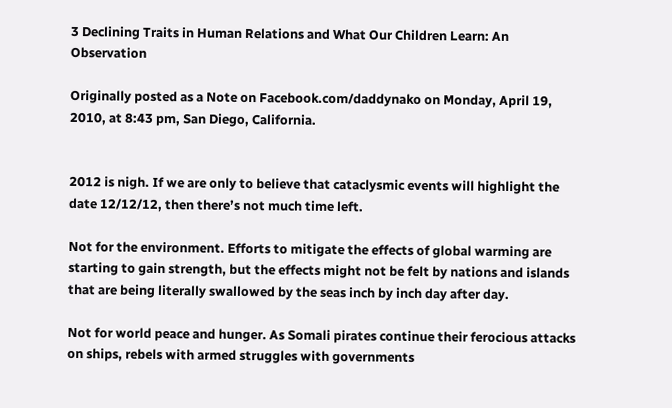3 Declining Traits in Human Relations and What Our Children Learn: An Observation

Originally posted as a Note on Facebook.com/daddynako on Monday, April 19, 2010, at 8:43 pm, San Diego, California.


2012 is nigh. If we are only to believe that cataclysmic events will highlight the date 12/12/12, then there’s not much time left.

Not for the environment. Efforts to mitigate the effects of global warming are starting to gain strength, but the effects might not be felt by nations and islands that are being literally swallowed by the seas inch by inch day after day.

Not for world peace and hunger. As Somali pirates continue their ferocious attacks on ships, rebels with armed struggles with governments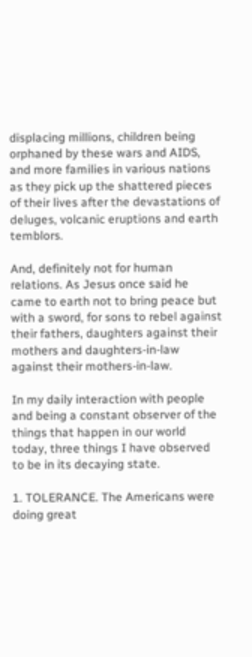displacing millions, children being orphaned by these wars and AIDS, and more families in various nations as they pick up the shattered pieces of their lives after the devastations of deluges, volcanic eruptions and earth temblors.

And, definitely not for human relations. As Jesus once said he came to earth not to bring peace but with a sword, for sons to rebel against their fathers, daughters against their mothers and daughters-in-law against their mothers-in-law.

In my daily interaction with people and being a constant observer of the things that happen in our world today, three things I have observed to be in its decaying state.

1. TOLERANCE. The Americans were doing great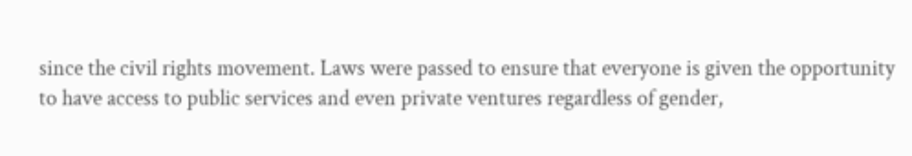since the civil rights movement. Laws were passed to ensure that everyone is given the opportunity to have access to public services and even private ventures regardless of gender,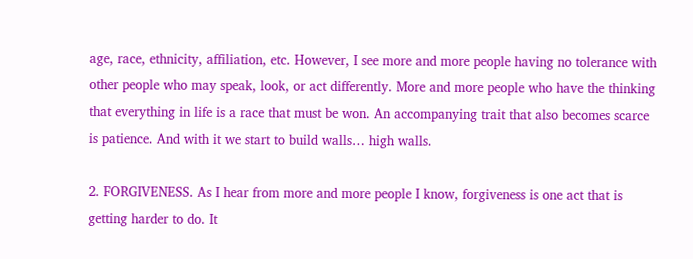age, race, ethnicity, affiliation, etc. However, I see more and more people having no tolerance with other people who may speak, look, or act differently. More and more people who have the thinking that everything in life is a race that must be won. An accompanying trait that also becomes scarce is patience. And with it we start to build walls… high walls.

2. FORGIVENESS. As I hear from more and more people I know, forgiveness is one act that is getting harder to do. It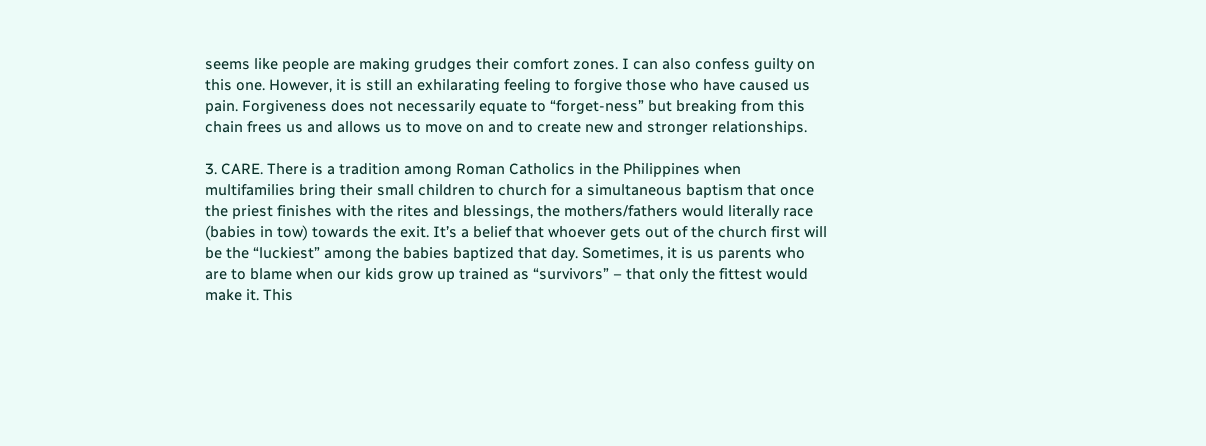seems like people are making grudges their comfort zones. I can also confess guilty on this one. However, it is still an exhilarating feeling to forgive those who have caused us pain. Forgiveness does not necessarily equate to “forget-ness” but breaking from this chain frees us and allows us to move on and to create new and stronger relationships.

3. CARE. There is a tradition among Roman Catholics in the Philippines when multifamilies bring their small children to church for a simultaneous baptism that once the priest finishes with the rites and blessings, the mothers/fathers would literally race (babies in tow) towards the exit. It’s a belief that whoever gets out of the church first will be the “luckiest” among the babies baptized that day. Sometimes, it is us parents who are to blame when our kids grow up trained as “survivors” – that only the fittest would make it. This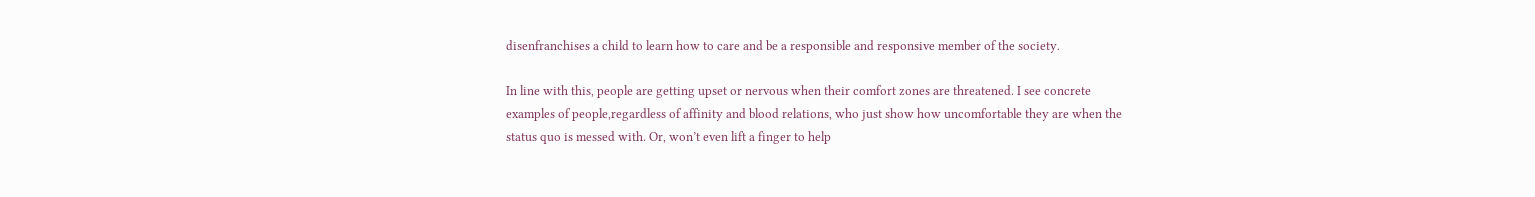disenfranchises a child to learn how to care and be a responsible and responsive member of the society.

In line with this, people are getting upset or nervous when their comfort zones are threatened. I see concrete examples of people,regardless of affinity and blood relations, who just show how uncomfortable they are when the status quo is messed with. Or, won’t even lift a finger to help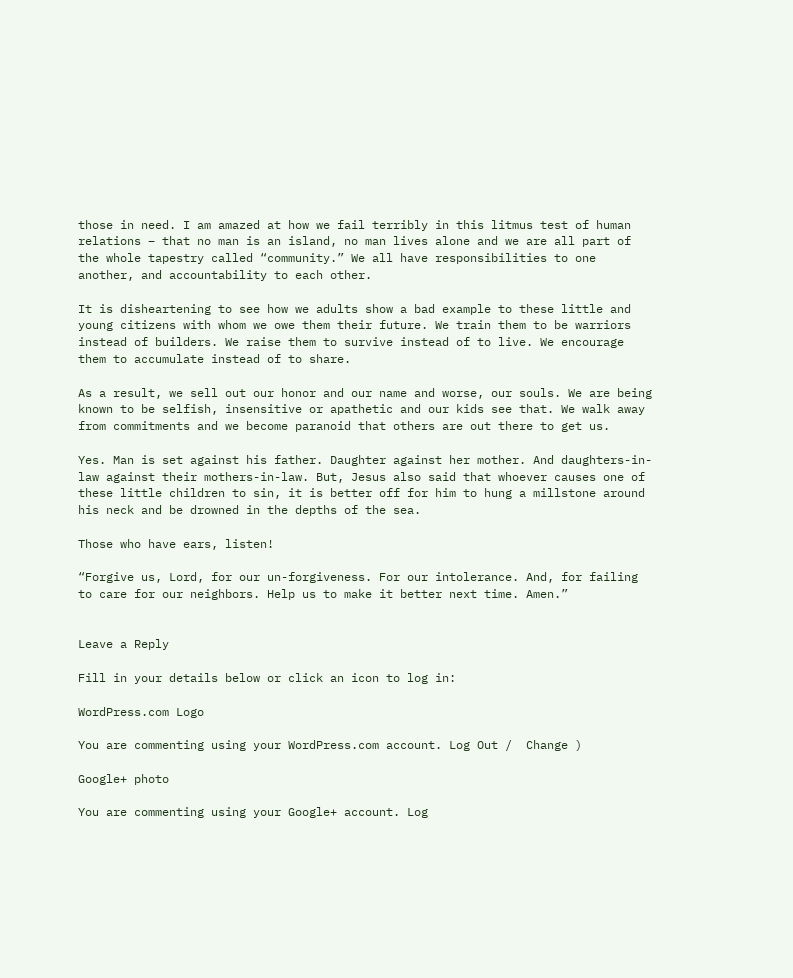those in need. I am amazed at how we fail terribly in this litmus test of human relations – that no man is an island, no man lives alone and we are all part of the whole tapestry called “community.” We all have responsibilities to one another, and accountability to each other.

It is disheartening to see how we adults show a bad example to these little and young citizens with whom we owe them their future. We train them to be warriors instead of builders. We raise them to survive instead of to live. We encourage them to accumulate instead of to share.

As a result, we sell out our honor and our name and worse, our souls. We are being known to be selfish, insensitive or apathetic and our kids see that. We walk away from commitments and we become paranoid that others are out there to get us.

Yes. Man is set against his father. Daughter against her mother. And daughters-in-law against their mothers-in-law. But, Jesus also said that whoever causes one of these little children to sin, it is better off for him to hung a millstone around his neck and be drowned in the depths of the sea.

Those who have ears, listen!

“Forgive us, Lord, for our un-forgiveness. For our intolerance. And, for failing to care for our neighbors. Help us to make it better next time. Amen.”


Leave a Reply

Fill in your details below or click an icon to log in:

WordPress.com Logo

You are commenting using your WordPress.com account. Log Out /  Change )

Google+ photo

You are commenting using your Google+ account. Log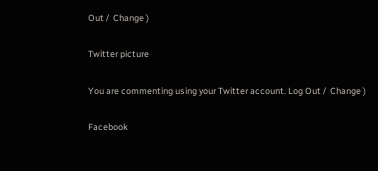Out /  Change )

Twitter picture

You are commenting using your Twitter account. Log Out /  Change )

Facebook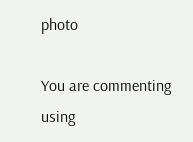photo

You are commenting using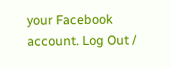your Facebook account. Log Out /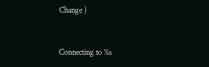Change )


Connecting to %s